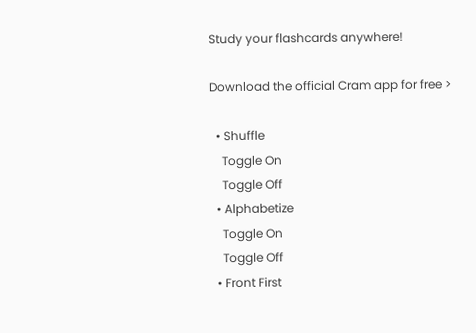Study your flashcards anywhere!

Download the official Cram app for free >

  • Shuffle
    Toggle On
    Toggle Off
  • Alphabetize
    Toggle On
    Toggle Off
  • Front First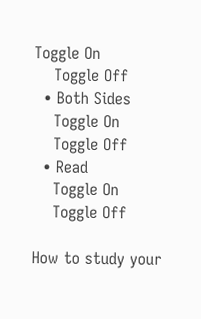Toggle On
    Toggle Off
  • Both Sides
    Toggle On
    Toggle Off
  • Read
    Toggle On
    Toggle Off

How to study your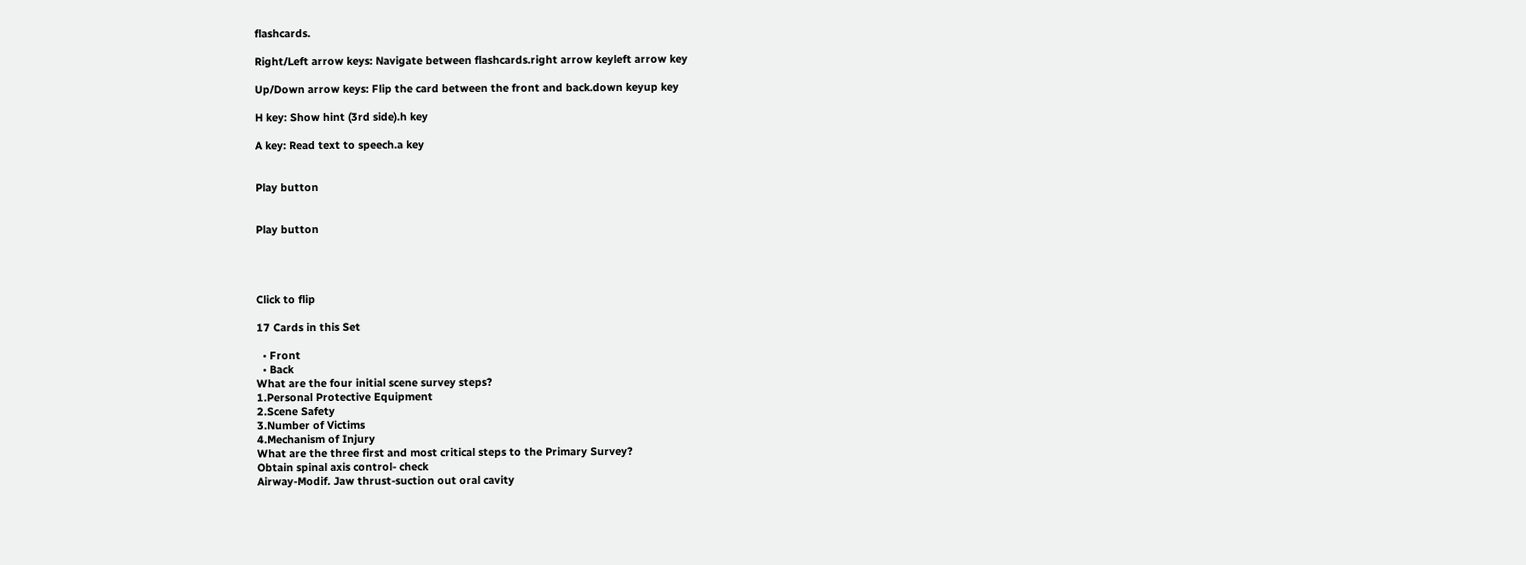flashcards.

Right/Left arrow keys: Navigate between flashcards.right arrow keyleft arrow key

Up/Down arrow keys: Flip the card between the front and back.down keyup key

H key: Show hint (3rd side).h key

A key: Read text to speech.a key


Play button


Play button




Click to flip

17 Cards in this Set

  • Front
  • Back
What are the four initial scene survey steps?
1.Personal Protective Equipment
2.Scene Safety
3.Number of Victims
4.Mechanism of Injury
What are the three first and most critical steps to the Primary Survey?
Obtain spinal axis control- check
Airway-Modif. Jaw thrust-suction out oral cavity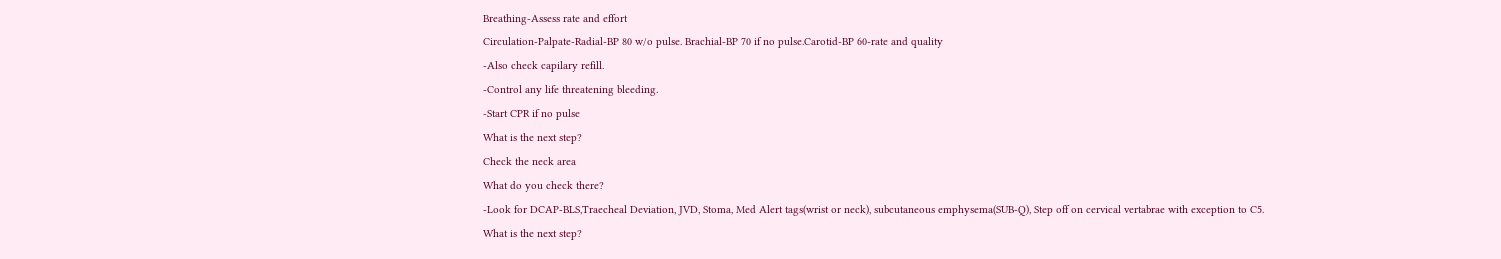Breathing-Assess rate and effort
Circulation-Palpate-Radial-BP 80 w/o pulse. Brachial-BP 70 if no pulse.Carotid-BP 60-rate and quality
-Also check capilary refill.
-Control any life threatening bleeding.
-Start CPR if no pulse
What is the next step?
Check the neck area
What do you check there?
-Look for DCAP-BLS,Traecheal Deviation, JVD, Stoma, Med Alert tags(wrist or neck), subcutaneous emphysema(SUB-Q), Step off on cervical vertabrae with exception to C5.
What is the next step?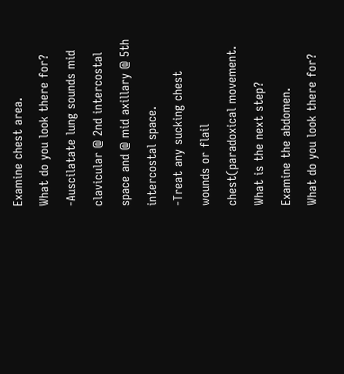Examine chest area.
What do you look there for?
-Auscilatate lung sounds mid clavicular @ 2nd intercostal space and @ mid axillary @ 5th intercostal space.
-Treat any sucking chest wounds or flail chest(paradoxical movement.
What is the next step?
Examine the abdomen.
What do you look there for?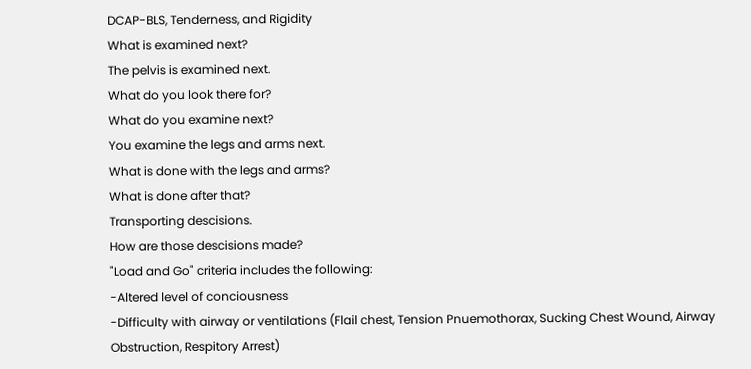DCAP-BLS, Tenderness, and Rigidity
What is examined next?
The pelvis is examined next.
What do you look there for?
What do you examine next?
You examine the legs and arms next.
What is done with the legs and arms?
What is done after that?
Transporting descisions.
How are those descisions made?
"Load and Go" criteria includes the following:
-Altered level of conciousness
-Difficulty with airway or ventilations (Flail chest, Tension Pnuemothorax, Sucking Chest Wound, Airway Obstruction, Respitory Arrest)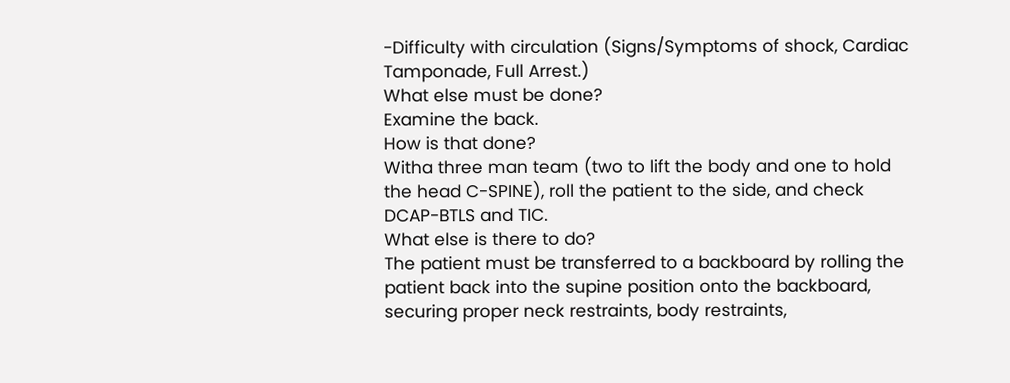-Difficulty with circulation (Signs/Symptoms of shock, Cardiac Tamponade, Full Arrest.)
What else must be done?
Examine the back.
How is that done?
Witha three man team (two to lift the body and one to hold the head C-SPINE), roll the patient to the side, and check DCAP-BTLS and TIC.
What else is there to do?
The patient must be transferred to a backboard by rolling the patient back into the supine position onto the backboard, securing proper neck restraints, body restraints,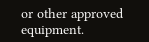or other approved equipment.